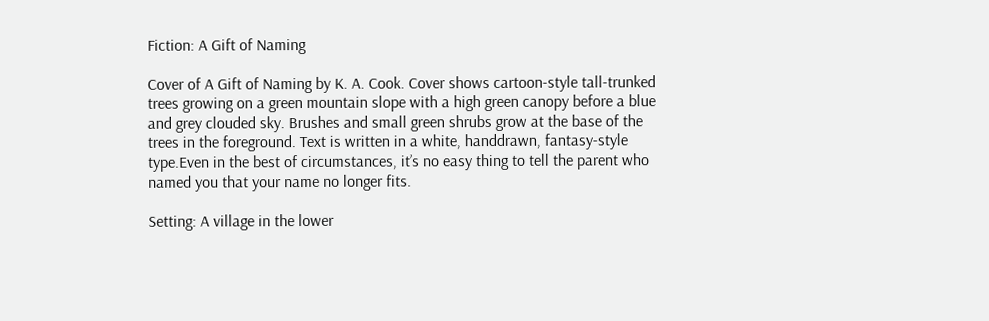Fiction: A Gift of Naming

Cover of A Gift of Naming by K. A. Cook. Cover shows cartoon-style tall-trunked trees growing on a green mountain slope with a high green canopy before a blue and grey clouded sky. Brushes and small green shrubs grow at the base of the trees in the foreground. Text is written in a white, handdrawn, fantasy-style type.Even in the best of circumstances, it’s no easy thing to tell the parent who named you that your name no longer fits.

Setting: A village in the lower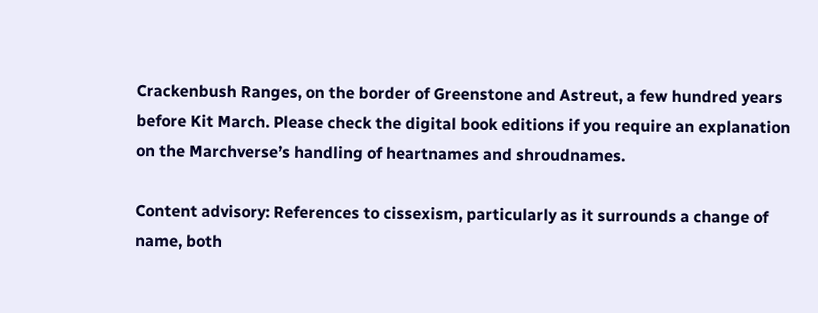Crackenbush Ranges, on the border of Greenstone and Astreut, a few hundred years before Kit March. Please check the digital book editions if you require an explanation on the Marchverse’s handling of heartnames and shroudnames.

Content advisory: References to cissexism, particularly as it surrounds a change of name, both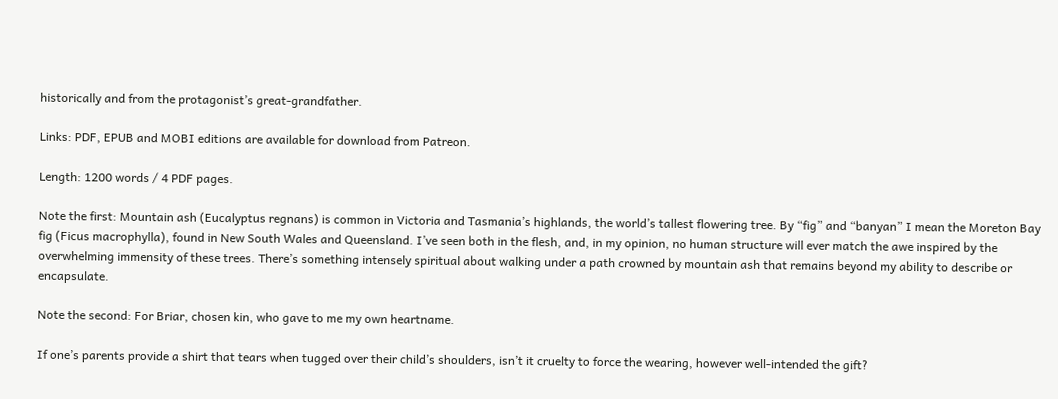historically and from the protagonist’s great-grandfather.

Links: PDF, EPUB and MOBI editions are available for download from Patreon.

Length: 1200 words / 4 PDF pages.

Note the first: Mountain ash (Eucalyptus regnans) is common in Victoria and Tasmania’s highlands, the world’s tallest flowering tree. By “fig” and “banyan” I mean the Moreton Bay fig (Ficus macrophylla), found in New South Wales and Queensland. I’ve seen both in the flesh, and, in my opinion, no human structure will ever match the awe inspired by the overwhelming immensity of these trees. There’s something intensely spiritual about walking under a path crowned by mountain ash that remains beyond my ability to describe or encapsulate.

Note the second: For Briar, chosen kin, who gave to me my own heartname.

If one’s parents provide a shirt that tears when tugged over their child’s shoulders, isn’t it cruelty to force the wearing, however well-intended the gift?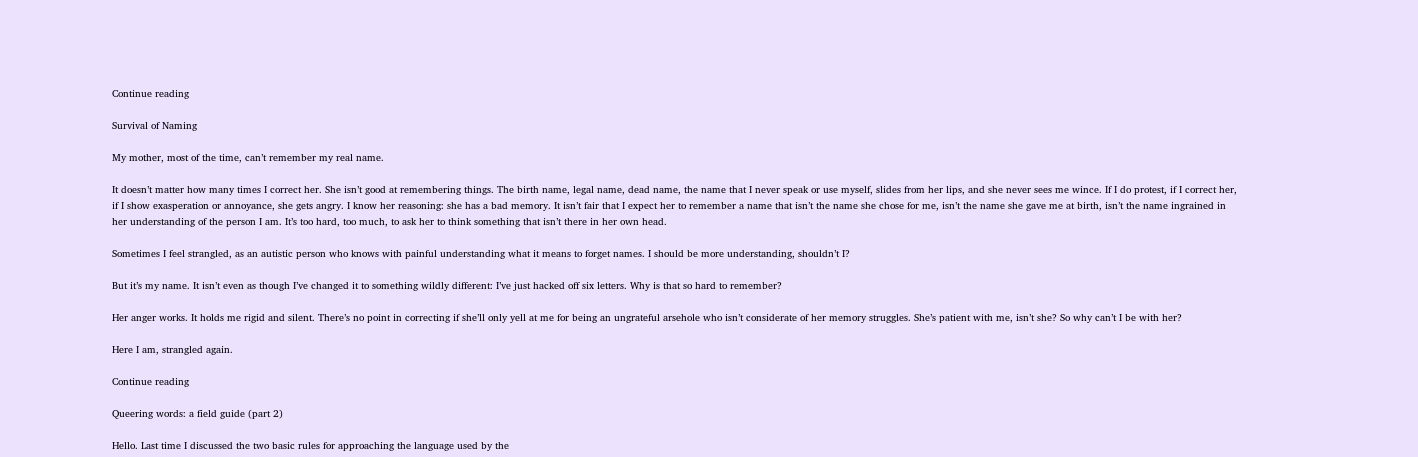Continue reading

Survival of Naming

My mother, most of the time, can’t remember my real name.

It doesn’t matter how many times I correct her. She isn’t good at remembering things. The birth name, legal name, dead name, the name that I never speak or use myself, slides from her lips, and she never sees me wince. If I do protest, if I correct her, if I show exasperation or annoyance, she gets angry. I know her reasoning: she has a bad memory. It isn’t fair that I expect her to remember a name that isn’t the name she chose for me, isn’t the name she gave me at birth, isn’t the name ingrained in her understanding of the person I am. It’s too hard, too much, to ask her to think something that isn’t there in her own head.

Sometimes I feel strangled, as an autistic person who knows with painful understanding what it means to forget names. I should be more understanding, shouldn’t I?

But it’s my name. It isn’t even as though I’ve changed it to something wildly different: I’ve just hacked off six letters. Why is that so hard to remember?

Her anger works. It holds me rigid and silent. There’s no point in correcting if she’ll only yell at me for being an ungrateful arsehole who isn’t considerate of her memory struggles. She’s patient with me, isn’t she? So why can’t I be with her?

Here I am, strangled again.

Continue reading

Queering words: a field guide (part 2)

Hello. Last time I discussed the two basic rules for approaching the language used by the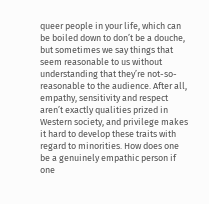queer people in your life, which can be boiled down to don’t be a douche, but sometimes we say things that seem reasonable to us without understanding that they’re not-so-reasonable to the audience. After all, empathy, sensitivity and respect aren’t exactly qualities prized in Western society, and privilege makes it hard to develop these traits with regard to minorities. How does one be a genuinely empathic person if one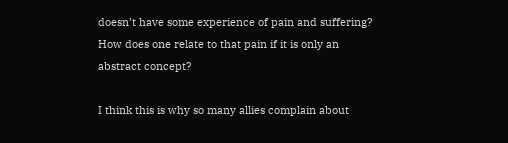doesn’t have some experience of pain and suffering? How does one relate to that pain if it is only an abstract concept?

I think this is why so many allies complain about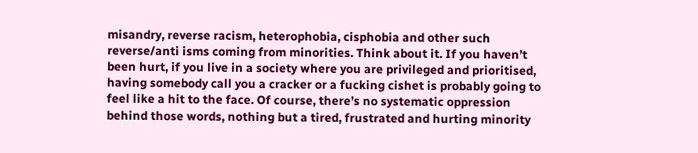misandry, reverse racism, heterophobia, cisphobia and other such reverse/anti isms coming from minorities. Think about it. If you haven’t been hurt, if you live in a society where you are privileged and prioritised, having somebody call you a cracker or a fucking cishet is probably going to feel like a hit to the face. Of course, there’s no systematic oppression behind those words, nothing but a tired, frustrated and hurting minority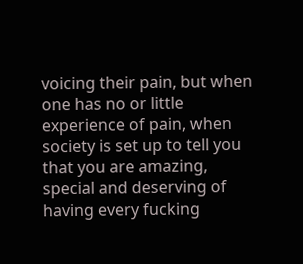voicing their pain, but when one has no or little experience of pain, when society is set up to tell you that you are amazing, special and deserving of having every fucking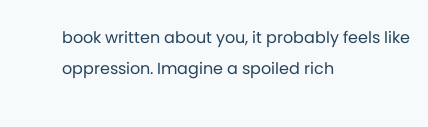book written about you, it probably feels like oppression. Imagine a spoiled rich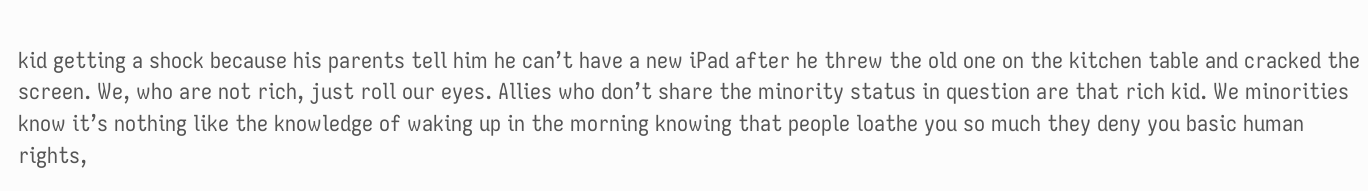kid getting a shock because his parents tell him he can’t have a new iPad after he threw the old one on the kitchen table and cracked the screen. We, who are not rich, just roll our eyes. Allies who don’t share the minority status in question are that rich kid. We minorities know it’s nothing like the knowledge of waking up in the morning knowing that people loathe you so much they deny you basic human rights,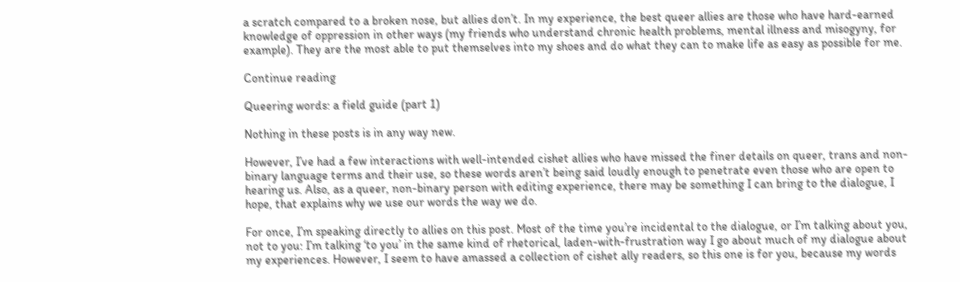a scratch compared to a broken nose, but allies don’t. In my experience, the best queer allies are those who have hard-earned knowledge of oppression in other ways (my friends who understand chronic health problems, mental illness and misogyny, for example). They are the most able to put themselves into my shoes and do what they can to make life as easy as possible for me.

Continue reading

Queering words: a field guide (part 1)

Nothing in these posts is in any way new.

However, I’ve had a few interactions with well-intended cishet allies who have missed the finer details on queer, trans and non-binary language terms and their use, so these words aren’t being said loudly enough to penetrate even those who are open to hearing us. Also, as a queer, non-binary person with editing experience, there may be something I can bring to the dialogue, I hope, that explains why we use our words the way we do.

For once, I’m speaking directly to allies on this post. Most of the time you’re incidental to the dialogue, or I’m talking about you, not to you: I’m talking ‘to you’ in the same kind of rhetorical, laden-with-frustration way I go about much of my dialogue about my experiences. However, I seem to have amassed a collection of cishet ally readers, so this one is for you, because my words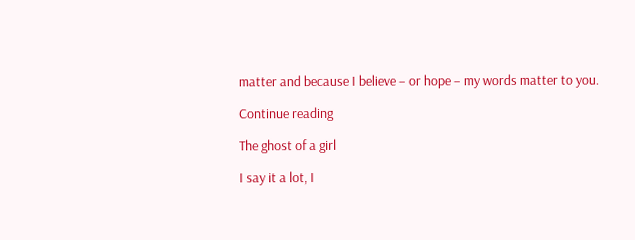matter and because I believe – or hope – my words matter to you.

Continue reading

The ghost of a girl

I say it a lot, I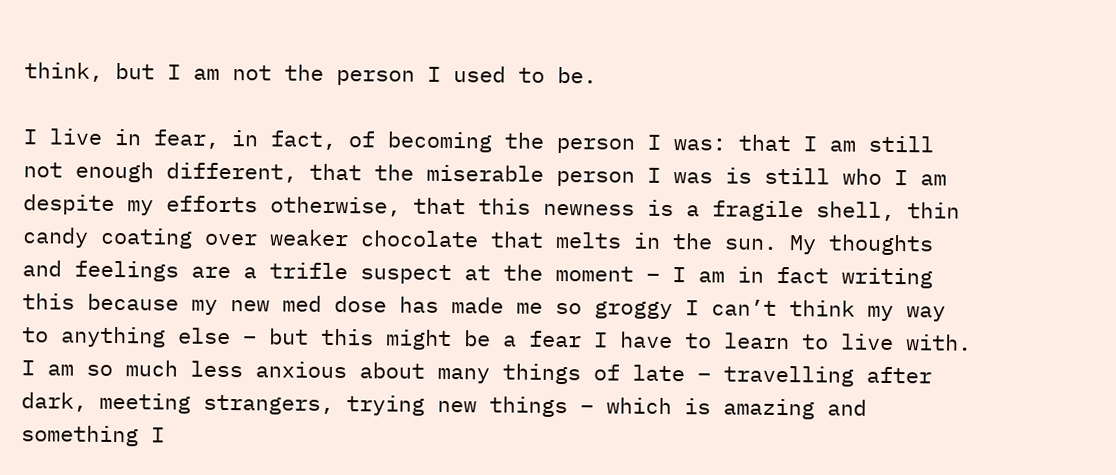think, but I am not the person I used to be.

I live in fear, in fact, of becoming the person I was: that I am still not enough different, that the miserable person I was is still who I am despite my efforts otherwise, that this newness is a fragile shell, thin candy coating over weaker chocolate that melts in the sun. My thoughts and feelings are a trifle suspect at the moment – I am in fact writing this because my new med dose has made me so groggy I can’t think my way to anything else – but this might be a fear I have to learn to live with. I am so much less anxious about many things of late – travelling after dark, meeting strangers, trying new things – which is amazing and something I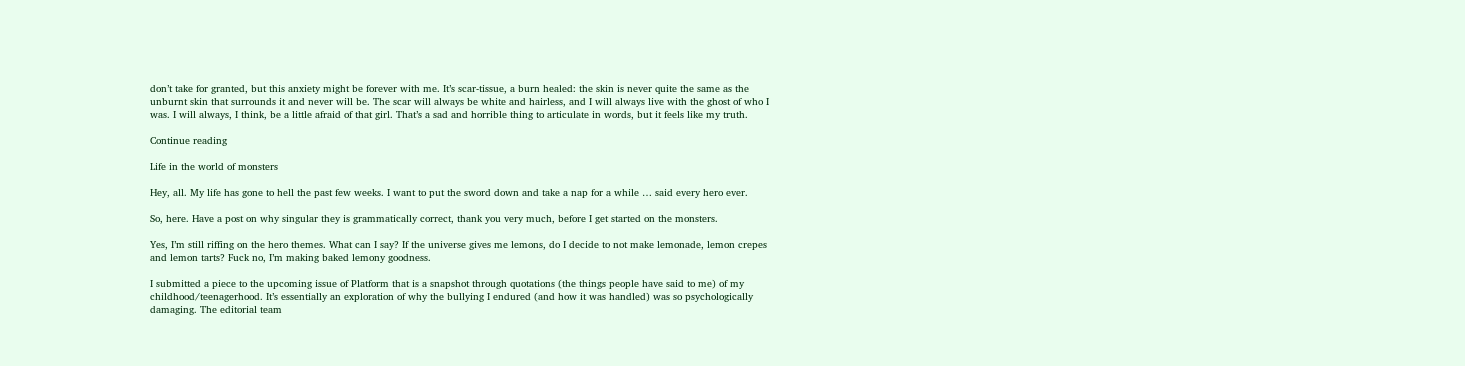don’t take for granted, but this anxiety might be forever with me. It’s scar-tissue, a burn healed: the skin is never quite the same as the unburnt skin that surrounds it and never will be. The scar will always be white and hairless, and I will always live with the ghost of who I was. I will always, I think, be a little afraid of that girl. That’s a sad and horrible thing to articulate in words, but it feels like my truth.

Continue reading

Life in the world of monsters

Hey, all. My life has gone to hell the past few weeks. I want to put the sword down and take a nap for a while … said every hero ever.

So, here. Have a post on why singular they is grammatically correct, thank you very much, before I get started on the monsters.

Yes, I’m still riffing on the hero themes. What can I say? If the universe gives me lemons, do I decide to not make lemonade, lemon crepes and lemon tarts? Fuck no, I’m making baked lemony goodness.

I submitted a piece to the upcoming issue of Platform that is a snapshot through quotations (the things people have said to me) of my childhood/teenagerhood. It’s essentially an exploration of why the bullying I endured (and how it was handled) was so psychologically damaging. The editorial team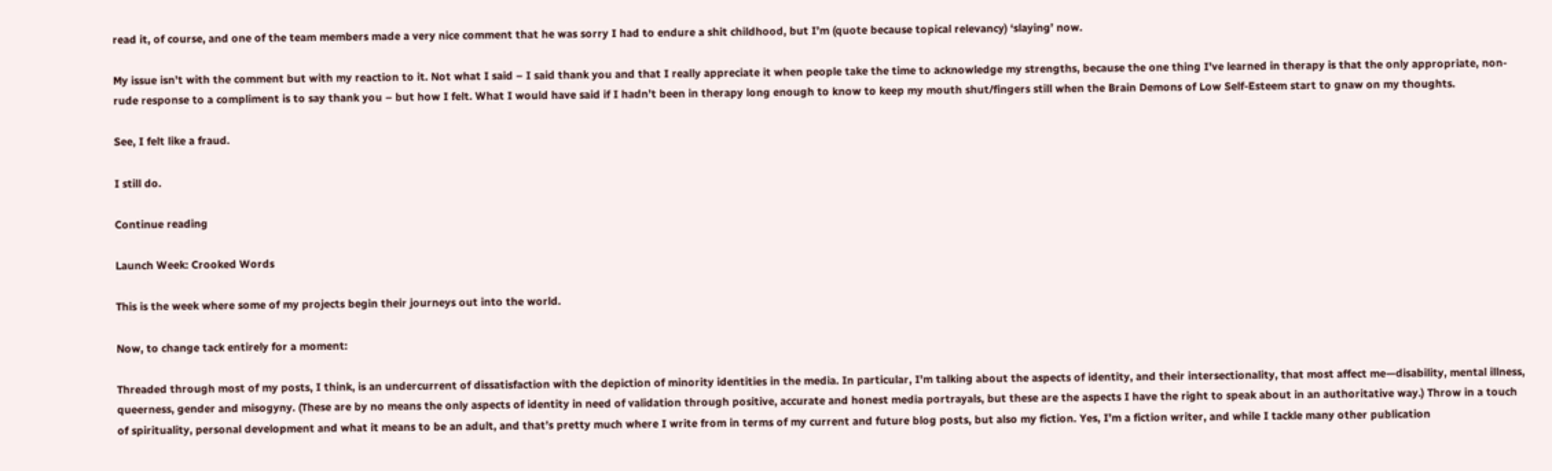read it, of course, and one of the team members made a very nice comment that he was sorry I had to endure a shit childhood, but I’m (quote because topical relevancy) ‘slaying’ now.

My issue isn’t with the comment but with my reaction to it. Not what I said – I said thank you and that I really appreciate it when people take the time to acknowledge my strengths, because the one thing I’ve learned in therapy is that the only appropriate, non-rude response to a compliment is to say thank you – but how I felt. What I would have said if I hadn’t been in therapy long enough to know to keep my mouth shut/fingers still when the Brain Demons of Low Self-Esteem start to gnaw on my thoughts.

See, I felt like a fraud.

I still do.

Continue reading

Launch Week: Crooked Words

This is the week where some of my projects begin their journeys out into the world.

Now, to change tack entirely for a moment:

Threaded through most of my posts, I think, is an undercurrent of dissatisfaction with the depiction of minority identities in the media. In particular, I’m talking about the aspects of identity, and their intersectionality, that most affect me—disability, mental illness, queerness, gender and misogyny. (These are by no means the only aspects of identity in need of validation through positive, accurate and honest media portrayals, but these are the aspects I have the right to speak about in an authoritative way.) Throw in a touch of spirituality, personal development and what it means to be an adult, and that’s pretty much where I write from in terms of my current and future blog posts, but also my fiction. Yes, I’m a fiction writer, and while I tackle many other publication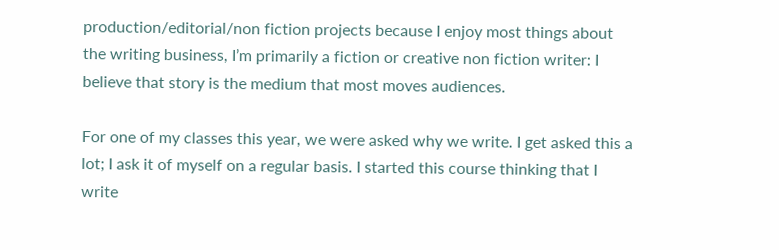production/editorial/non fiction projects because I enjoy most things about the writing business, I’m primarily a fiction or creative non fiction writer: I believe that story is the medium that most moves audiences.

For one of my classes this year, we were asked why we write. I get asked this a lot; I ask it of myself on a regular basis. I started this course thinking that I write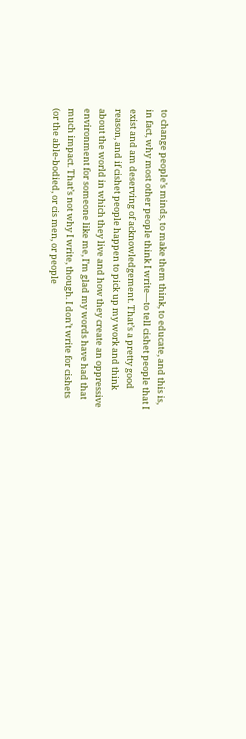to change people’s minds, to make them think, to educate, and this is, in fact, why most other people think I write—to tell cishet people that I exist and am deserving of acknowledgement. That’s a pretty good reason, and if cishet people happen to pick up my work and think about the world in which they live and how they create an oppressive environment for someone like me, I’m glad my words have had that much impact. That’s not why I write, though. I don’t write for cishets (or the able-bodied, or cis men, or people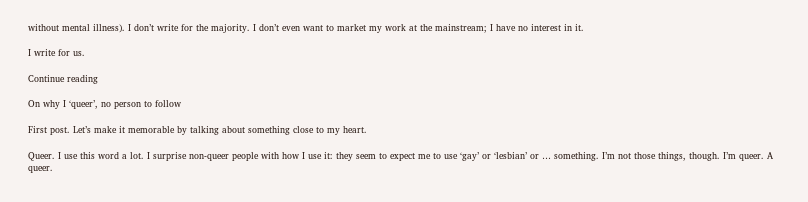without mental illness). I don’t write for the majority. I don’t even want to market my work at the mainstream; I have no interest in it.

I write for us.

Continue reading

On why I ‘queer’, no person to follow

First post. Let’s make it memorable by talking about something close to my heart.

Queer. I use this word a lot. I surprise non-queer people with how I use it: they seem to expect me to use ‘gay’ or ‘lesbian’ or … something. I’m not those things, though. I’m queer. A queer.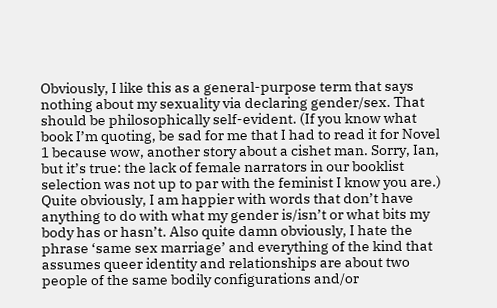Obviously, I like this as a general-purpose term that says nothing about my sexuality via declaring gender/sex. That should be philosophically self-evident. (If you know what book I’m quoting, be sad for me that I had to read it for Novel 1 because wow, another story about a cishet man. Sorry, Ian, but it’s true: the lack of female narrators in our booklist selection was not up to par with the feminist I know you are.) Quite obviously, I am happier with words that don’t have anything to do with what my gender is/isn’t or what bits my body has or hasn’t. Also quite damn obviously, I hate the phrase ‘same sex marriage’ and everything of the kind that assumes queer identity and relationships are about two people of the same bodily configurations and/or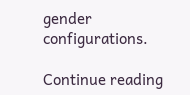gender configurations.

Continue reading